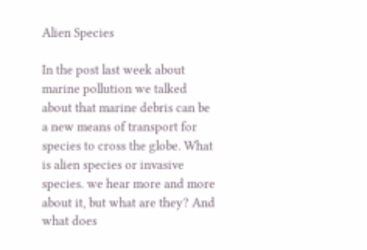Alien Species

In the post last week about marine pollution we talked about that marine debris can be a new means of transport for species to cross the globe. What is alien species or invasive species. we hear more and more about it, but what are they? And what does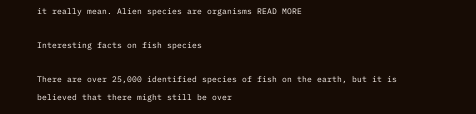it really mean. Alien species are organisms READ MORE

Interesting facts on fish species

There are over 25,000 identified species of fish on the earth, but it is believed that there might still be over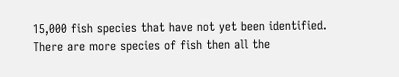15,000 fish species that have not yet been identified. There are more species of fish then all the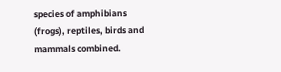species of amphibians (frogs), reptiles, birds and mammals combined.